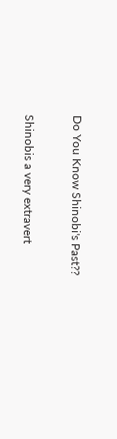Do You Know Shinobi's Past??

Shinobis a very extravert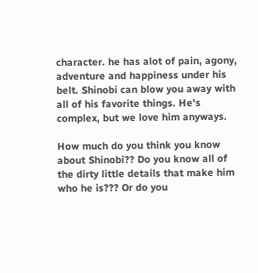character. he has alot of pain, agony, adventure and happiness under his belt. Shinobi can blow you away with all of his favorite things. He's complex, but we love him anyways.

How much do you think you know about Shinobi?? Do you know all of the dirty little details that make him who he is??? Or do you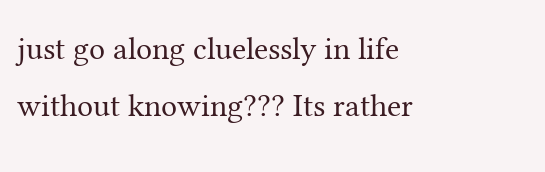just go along cluelessly in life without knowing??? Its rather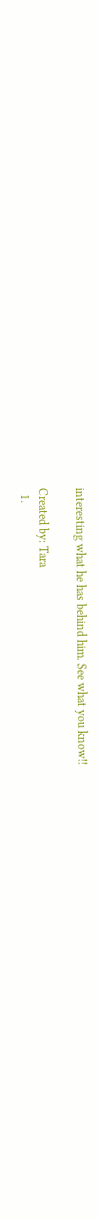interesting what he has behind him. See what you know!!

Created by: Tara
  1.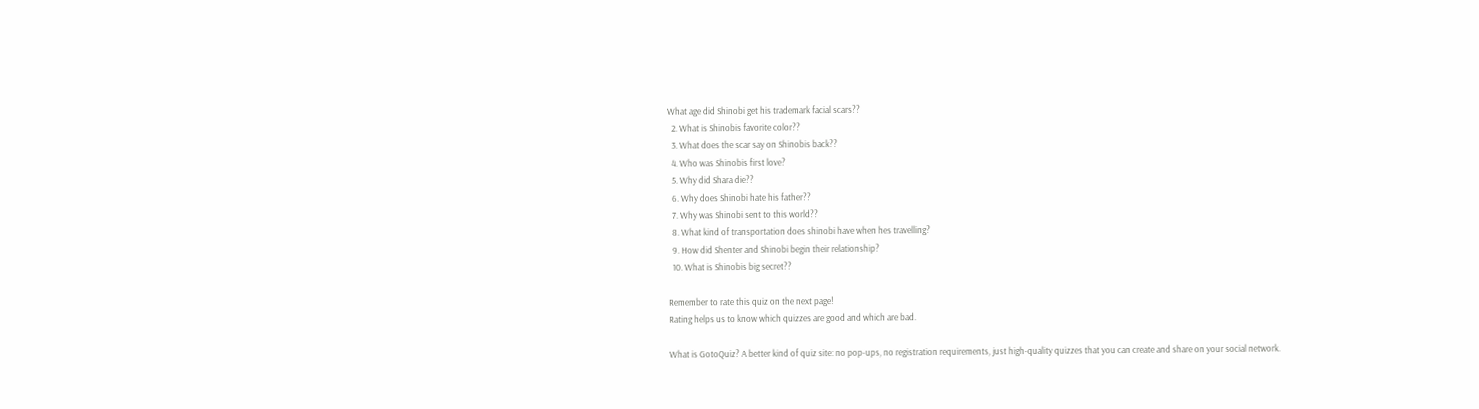What age did Shinobi get his trademark facial scars??
  2. What is Shinobis favorite color??
  3. What does the scar say on Shinobis back??
  4. Who was Shinobis first love?
  5. Why did Shara die??
  6. Why does Shinobi hate his father??
  7. Why was Shinobi sent to this world??
  8. What kind of transportation does shinobi have when hes travelling?
  9. How did Shenter and Shinobi begin their relationship?
  10. What is Shinobis big secret??

Remember to rate this quiz on the next page!
Rating helps us to know which quizzes are good and which are bad.

What is GotoQuiz? A better kind of quiz site: no pop-ups, no registration requirements, just high-quality quizzes that you can create and share on your social network.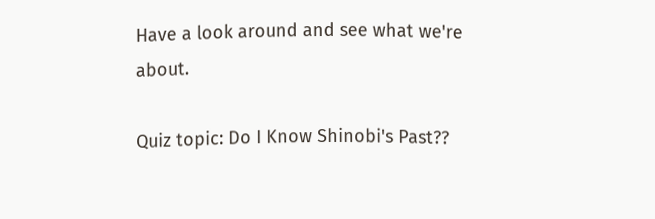Have a look around and see what we're about.

Quiz topic: Do I Know Shinobi's Past??